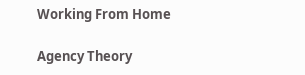Working From Home

Agency Theory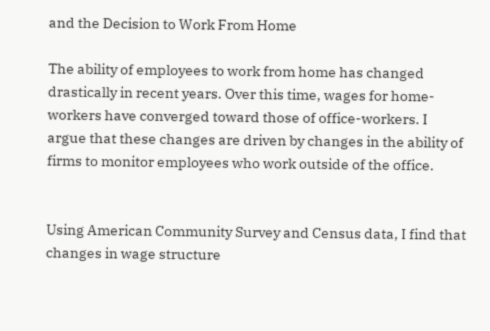and the Decision to Work From Home

The ability of employees to work from home has changed drastically in recent years. Over this time, wages for home-workers have converged toward those of office-workers. I argue that these changes are driven by changes in the ability of firms to monitor employees who work outside of the office.


Using American Community Survey and Census data, I find that changes in wage structure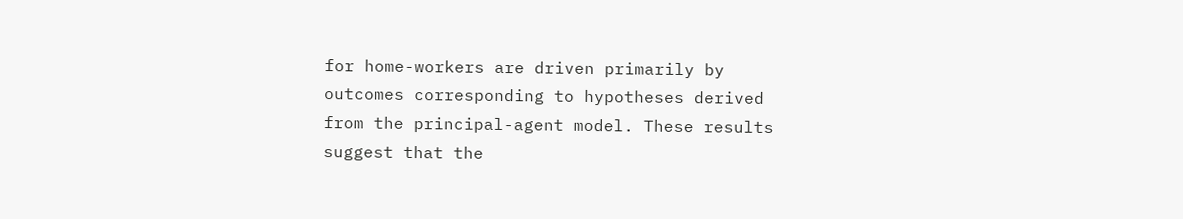for home-workers are driven primarily by outcomes corresponding to hypotheses derived from the principal-agent model. These results suggest that the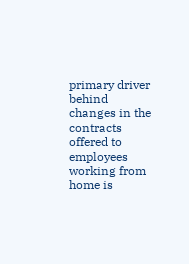primary driver behind changes in the contracts offered to employees working from home is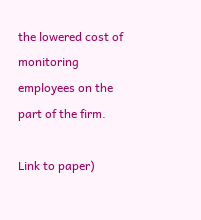the lowered cost of monitoring employees on the part of the firm.

Link to paper)